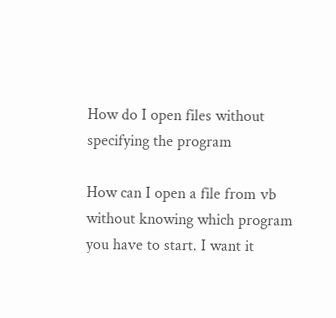How do I open files without specifying the program

How can I open a file from vb without knowing which program you have to start. I want it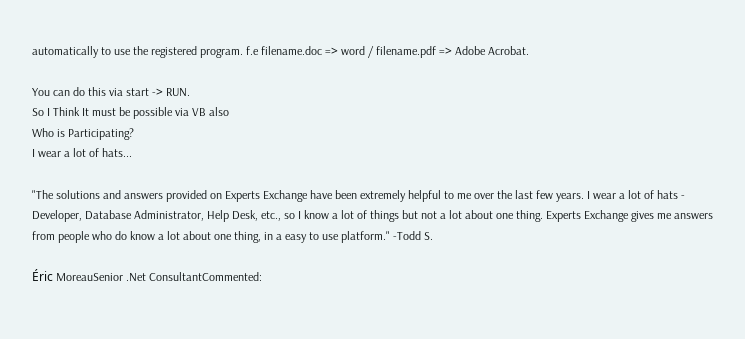automatically to use the registered program. f.e filename.doc => word / filename.pdf => Adobe Acrobat.

You can do this via start -> RUN.
So I Think It must be possible via VB also
Who is Participating?
I wear a lot of hats...

"The solutions and answers provided on Experts Exchange have been extremely helpful to me over the last few years. I wear a lot of hats - Developer, Database Administrator, Help Desk, etc., so I know a lot of things but not a lot about one thing. Experts Exchange gives me answers from people who do know a lot about one thing, in a easy to use platform." -Todd S.

Éric MoreauSenior .Net ConsultantCommented: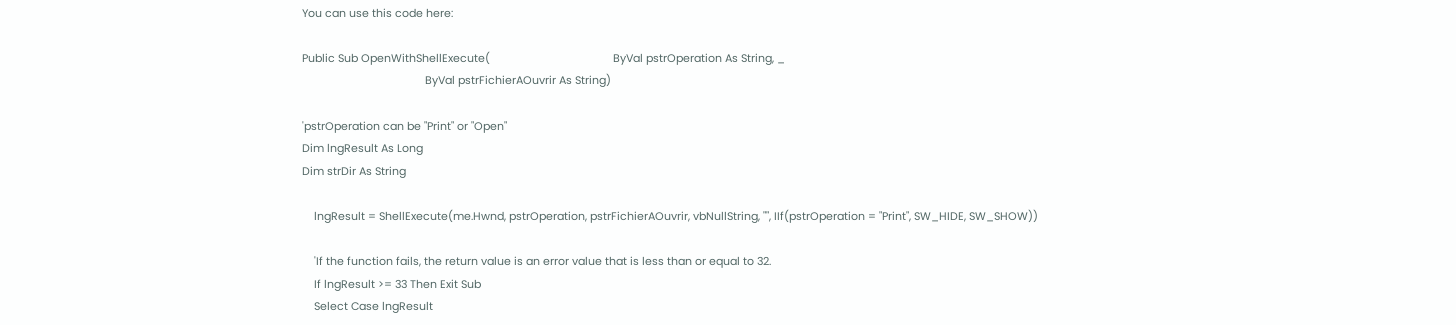You can use this code here:

Public Sub OpenWithShellExecute(                                         ByVal pstrOperation As String, _
                                         ByVal pstrFichierAOuvrir As String)

'pstrOperation can be "Print" or "Open"
Dim lngResult As Long
Dim strDir As String

    lngResult = ShellExecute(me.Hwnd, pstrOperation, pstrFichierAOuvrir, vbNullString, "", IIf(pstrOperation = "Print", SW_HIDE, SW_SHOW))

    'If the function fails, the return value is an error value that is less than or equal to 32.
    If lngResult >= 33 Then Exit Sub
    Select Case lngResult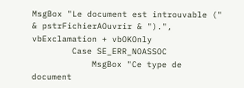MsgBox "Le document est introuvable (" & pstrFichierAOuvrir & ").", vbExclamation + vbOKOnly
        Case SE_ERR_NOASSOC
            MsgBox "Ce type de document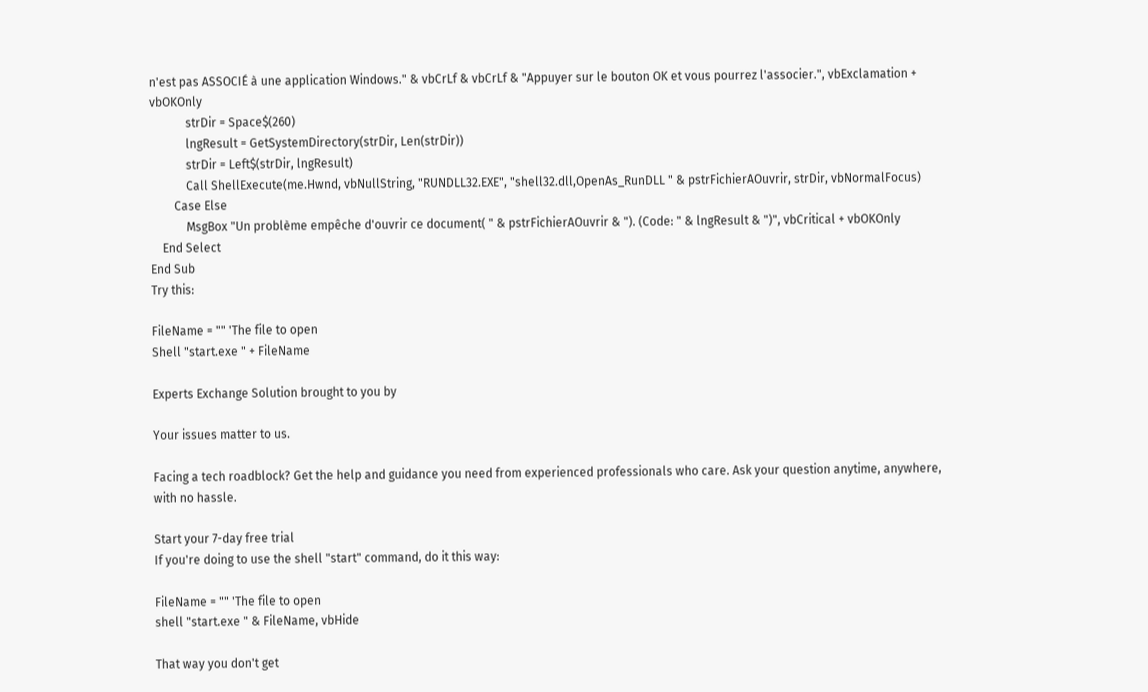n'est pas ASSOCIÉ à une application Windows." & vbCrLf & vbCrLf & "Appuyer sur le bouton OK et vous pourrez l'associer.", vbExclamation + vbOKOnly
            strDir = Space$(260)
            lngResult = GetSystemDirectory(strDir, Len(strDir))
            strDir = Left$(strDir, lngResult)
            Call ShellExecute(me.Hwnd, vbNullString, "RUNDLL32.EXE", "shell32.dll,OpenAs_RunDLL " & pstrFichierAOuvrir, strDir, vbNormalFocus)
        Case Else
            MsgBox "Un problème empêche d'ouvrir ce document( " & pstrFichierAOuvrir & "). (Code: " & lngResult & ")", vbCritical + vbOKOnly
    End Select
End Sub
Try this:

FileName = "" 'The file to open
Shell "start.exe " + FileName

Experts Exchange Solution brought to you by

Your issues matter to us.

Facing a tech roadblock? Get the help and guidance you need from experienced professionals who care. Ask your question anytime, anywhere, with no hassle.

Start your 7-day free trial
If you're doing to use the shell "start" command, do it this way:

FileName = "" 'The file to open
shell "start.exe " & FileName, vbHide

That way you don't get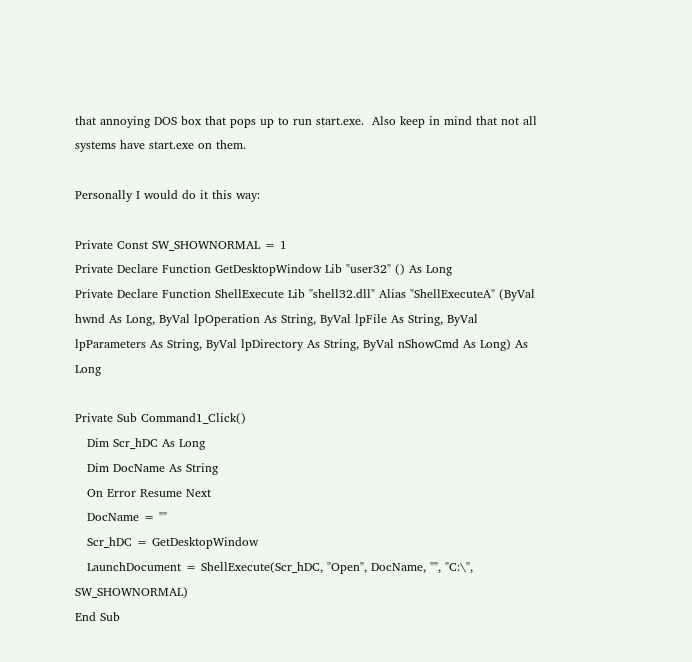that annoying DOS box that pops up to run start.exe.  Also keep in mind that not all systems have start.exe on them.

Personally I would do it this way:

Private Const SW_SHOWNORMAL = 1
Private Declare Function GetDesktopWindow Lib "user32" () As Long
Private Declare Function ShellExecute Lib "shell32.dll" Alias "ShellExecuteA" (ByVal hwnd As Long, ByVal lpOperation As String, ByVal lpFile As String, ByVal lpParameters As String, ByVal lpDirectory As String, ByVal nShowCmd As Long) As Long

Private Sub Command1_Click()
   Dim Scr_hDC As Long
   Dim DocName As String
   On Error Resume Next
   DocName = ""
   Scr_hDC = GetDesktopWindow
   LaunchDocument = ShellExecute(Scr_hDC, "Open", DocName, "", "C:\", SW_SHOWNORMAL)
End Sub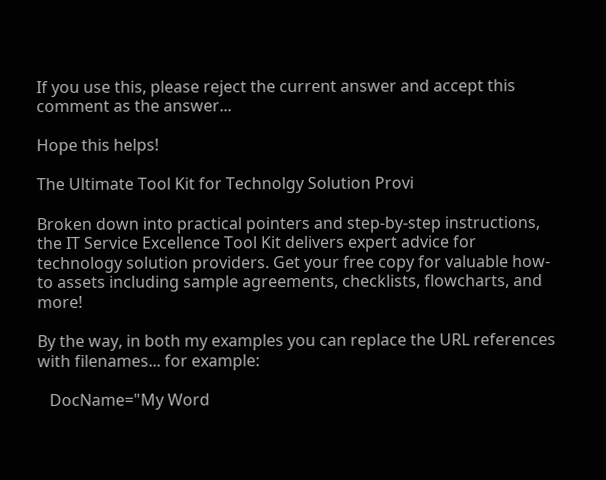If you use this, please reject the current answer and accept this comment as the answer...

Hope this helps!

The Ultimate Tool Kit for Technolgy Solution Provi

Broken down into practical pointers and step-by-step instructions, the IT Service Excellence Tool Kit delivers expert advice for technology solution providers. Get your free copy for valuable how-to assets including sample agreements, checklists, flowcharts, and more!

By the way, in both my examples you can replace the URL references with filenames... for example:

   DocName="My Word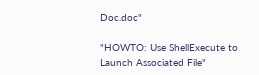Doc.doc"

"HOWTO: Use ShellExecute to Launch Associated File"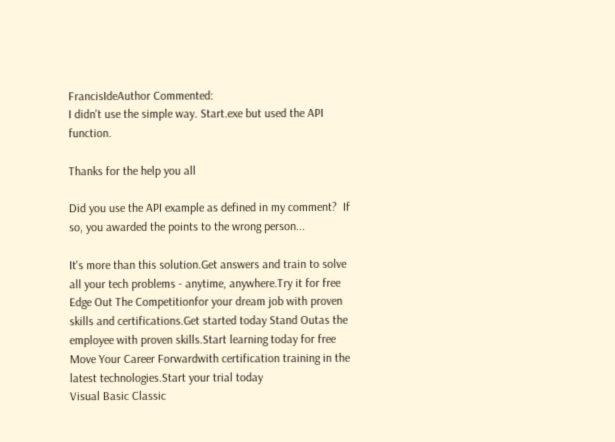FrancisIdeAuthor Commented:
I didn't use the simple way. Start.exe but used the API function.

Thanks for the help you all

Did you use the API example as defined in my comment?  If so, you awarded the points to the wrong person...

It's more than this solution.Get answers and train to solve all your tech problems - anytime, anywhere.Try it for free Edge Out The Competitionfor your dream job with proven skills and certifications.Get started today Stand Outas the employee with proven skills.Start learning today for free Move Your Career Forwardwith certification training in the latest technologies.Start your trial today
Visual Basic Classic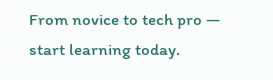From novice to tech pro — start learning today.